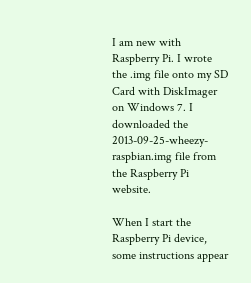I am new with Raspberry Pi. I wrote the .img file onto my SD Card with DiskImager on Windows 7. I downloaded the 2013-09-25-wheezy-raspbian.img file from the Raspberry Pi website.

When I start the Raspberry Pi device, some instructions appear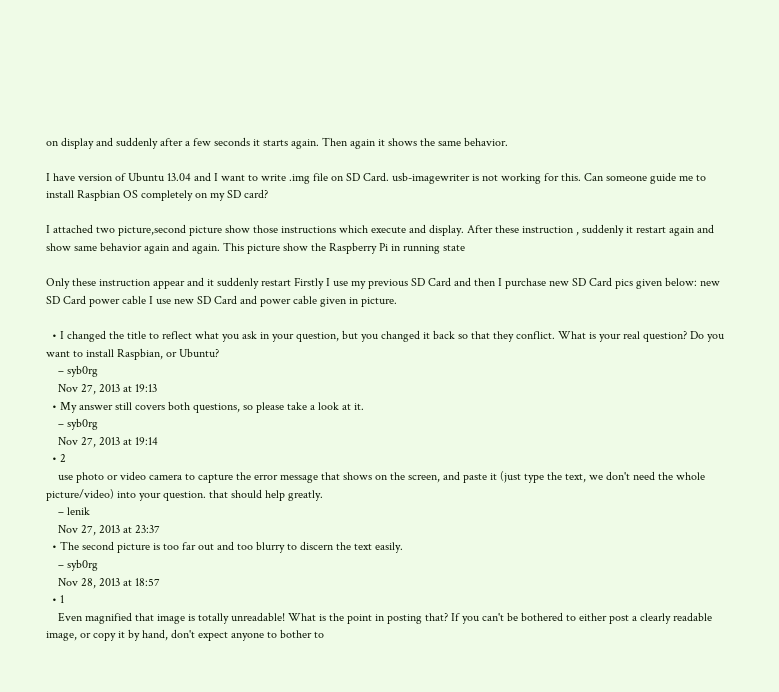on display and suddenly after a few seconds it starts again. Then again it shows the same behavior.

I have version of Ubuntu 13.04 and I want to write .img file on SD Card. usb-imagewriter is not working for this. Can someone guide me to install Raspbian OS completely on my SD card?

I attached two picture,second picture show those instructions which execute and display. After these instruction , suddenly it restart again and show same behavior again and again. This picture show the Raspberry Pi in running state

Only these instruction appear and it suddenly restart Firstly I use my previous SD Card and then I purchase new SD Card pics given below: new SD Card power cable I use new SD Card and power cable given in picture.

  • I changed the title to reflect what you ask in your question, but you changed it back so that they conflict. What is your real question? Do you want to install Raspbian, or Ubuntu?
    – syb0rg
    Nov 27, 2013 at 19:13
  • My answer still covers both questions, so please take a look at it.
    – syb0rg
    Nov 27, 2013 at 19:14
  • 2
    use photo or video camera to capture the error message that shows on the screen, and paste it (just type the text, we don't need the whole picture/video) into your question. that should help greatly.
    – lenik
    Nov 27, 2013 at 23:37
  • The second picture is too far out and too blurry to discern the text easily.
    – syb0rg
    Nov 28, 2013 at 18:57
  • 1
    Even magnified that image is totally unreadable! What is the point in posting that? If you can't be bothered to either post a clearly readable image, or copy it by hand, don't expect anyone to bother to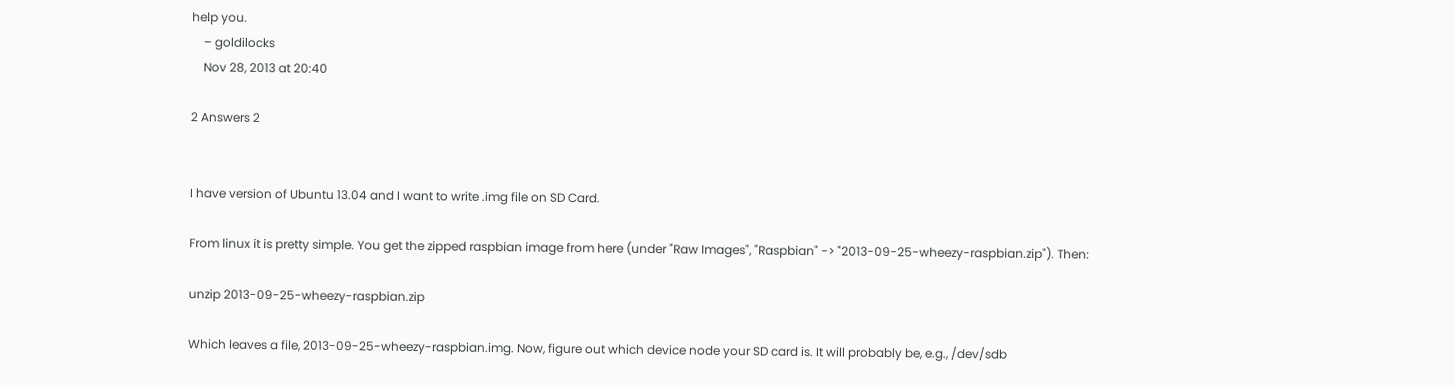help you.
    – goldilocks
    Nov 28, 2013 at 20:40

2 Answers 2


I have version of Ubuntu 13.04 and I want to write .img file on SD Card.

From linux it is pretty simple. You get the zipped raspbian image from here (under "Raw Images", "Raspbian" -> "2013-09-25-wheezy-raspbian.zip"). Then:

unzip 2013-09-25-wheezy-raspbian.zip

Which leaves a file, 2013-09-25-wheezy-raspbian.img. Now, figure out which device node your SD card is. It will probably be, e.g., /dev/sdb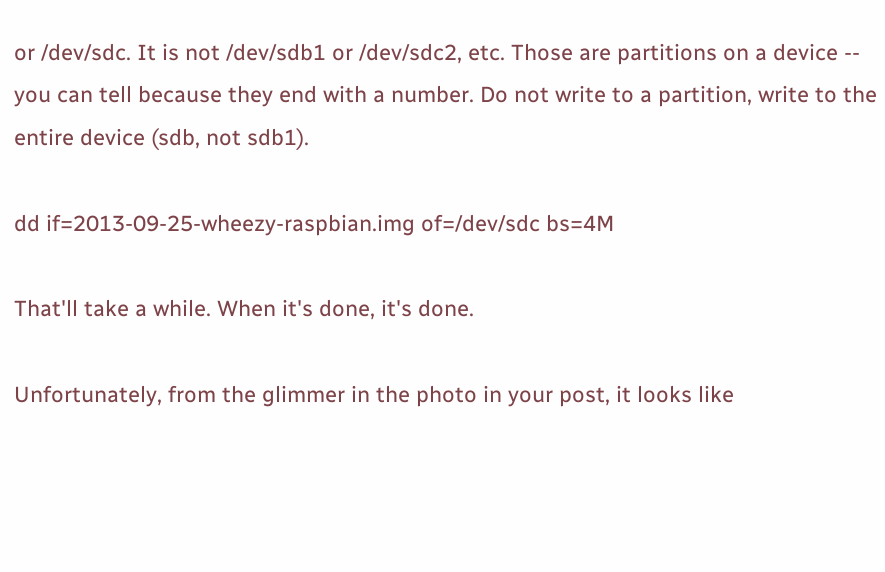or /dev/sdc. It is not /dev/sdb1 or /dev/sdc2, etc. Those are partitions on a device -- you can tell because they end with a number. Do not write to a partition, write to the entire device (sdb, not sdb1).

dd if=2013-09-25-wheezy-raspbian.img of=/dev/sdc bs=4M

That'll take a while. When it's done, it's done.

Unfortunately, from the glimmer in the photo in your post, it looks like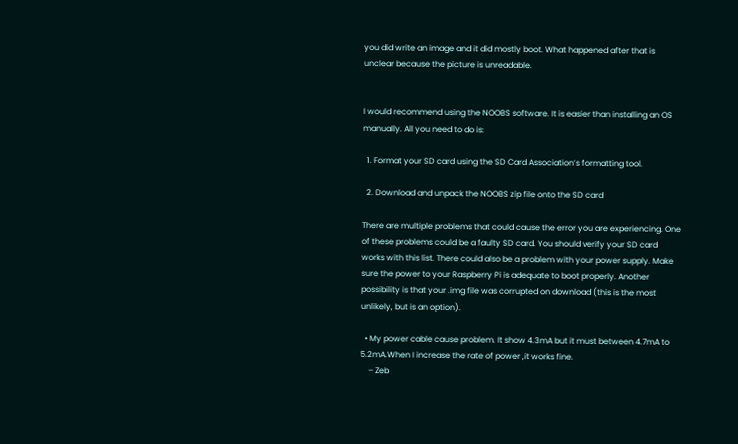you did write an image and it did mostly boot. What happened after that is unclear because the picture is unreadable.


I would recommend using the NOOBS software. It is easier than installing an OS manually. All you need to do is:

  1. Format your SD card using the SD Card Association’s formatting tool.

  2. Download and unpack the NOOBS zip file onto the SD card

There are multiple problems that could cause the error you are experiencing. One of these problems could be a faulty SD card. You should verify your SD card works with this list. There could also be a problem with your power supply. Make sure the power to your Raspberry Pi is adequate to boot properly. Another possibility is that your .img file was corrupted on download (this is the most unlikely, but is an option).

  • My power cable cause problem. It show 4.3mA but it must between 4.7mA to 5.2mA.When I increase the rate of power ,it works fine.
    – Zeb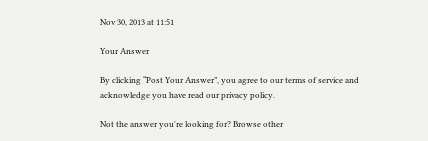Nov 30, 2013 at 11:51

Your Answer

By clicking “Post Your Answer”, you agree to our terms of service and acknowledge you have read our privacy policy.

Not the answer you're looking for? Browse other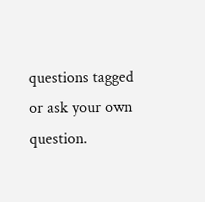questions tagged or ask your own question.